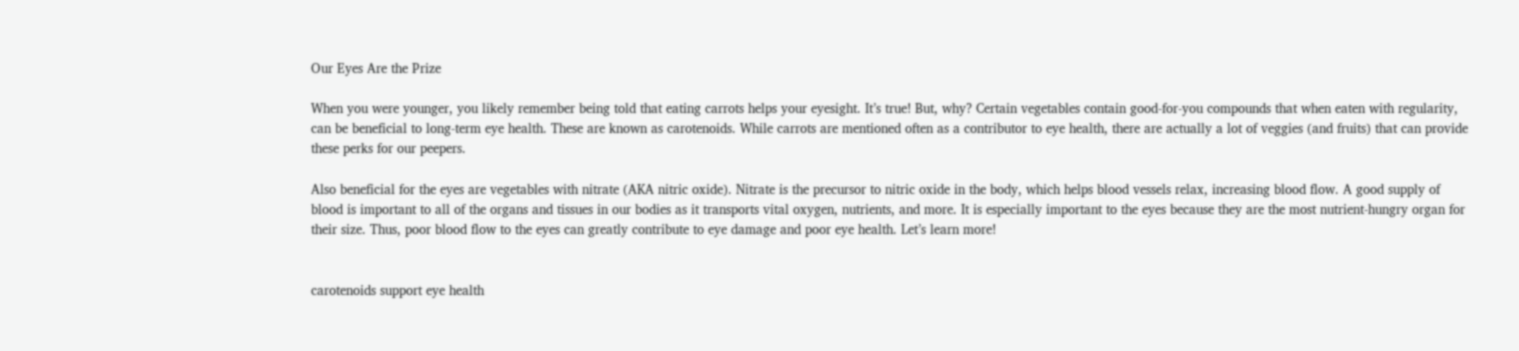Our Eyes Are the Prize

When you were younger, you likely remember being told that eating carrots helps your eyesight. It’s true! But, why? Certain vegetables contain good-for-you compounds that when eaten with regularity, can be beneficial to long-term eye health. These are known as carotenoids. While carrots are mentioned often as a contributor to eye health, there are actually a lot of veggies (and fruits) that can provide these perks for our peepers.

Also beneficial for the eyes are vegetables with nitrate (AKA nitric oxide). Nitrate is the precursor to nitric oxide in the body, which helps blood vessels relax, increasing blood flow. A good supply of blood is important to all of the organs and tissues in our bodies as it transports vital oxygen, nutrients, and more. It is especially important to the eyes because they are the most nutrient-hungry organ for their size. Thus, poor blood flow to the eyes can greatly contribute to eye damage and poor eye health. Let’s learn more!


carotenoids support eye health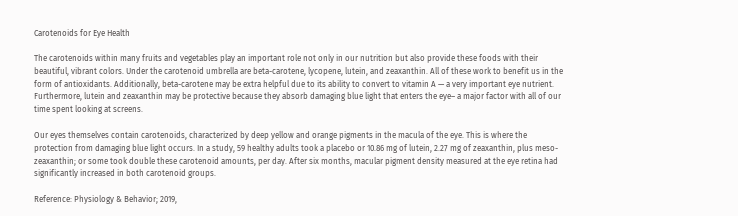Carotenoids for Eye Health

The carotenoids within many fruits and vegetables play an important role not only in our nutrition but also provide these foods with their beautiful, vibrant colors. Under the carotenoid umbrella are beta-carotene, lycopene, lutein, and zeaxanthin. All of these work to benefit us in the form of antioxidants. Additionally, beta-carotene may be extra helpful due to its ability to convert to vitamin A — a very important eye nutrient. Furthermore, lutein and zeaxanthin may be protective because they absorb damaging blue light that enters the eye– a major factor with all of our time spent looking at screens.

Our eyes themselves contain carotenoids, characterized by deep yellow and orange pigments in the macula of the eye. This is where the protection from damaging blue light occurs. In a study, 59 healthy adults took a placebo or 10.86 mg of lutein, 2.27 mg of zeaxanthin, plus meso-zeaxanthin; or some took double these carotenoid amounts, per day. After six months, macular pigment density measured at the eye retina had significantly increased in both carotenoid groups.

Reference: Physiology & Behavior; 2019,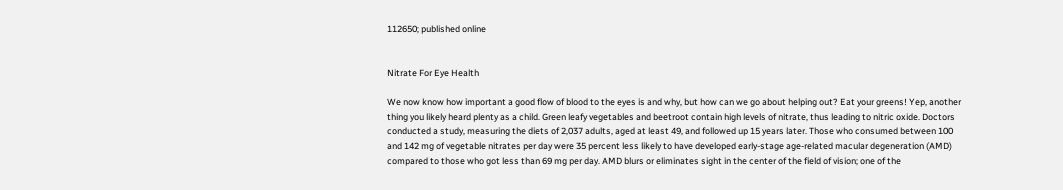112650; published online


Nitrate For Eye Health

We now know how important a good flow of blood to the eyes is and why, but how can we go about helping out? Eat your greens! Yep, another thing you likely heard plenty as a child. Green leafy vegetables and beetroot contain high levels of nitrate, thus leading to nitric oxide. Doctors conducted a study, measuring the diets of 2,037 adults, aged at least 49, and followed up 15 years later. Those who consumed between 100 and 142 mg of vegetable nitrates per day were 35 percent less likely to have developed early-stage age-related macular degeneration (AMD) compared to those who got less than 69 mg per day. AMD blurs or eliminates sight in the center of the field of vision; one of the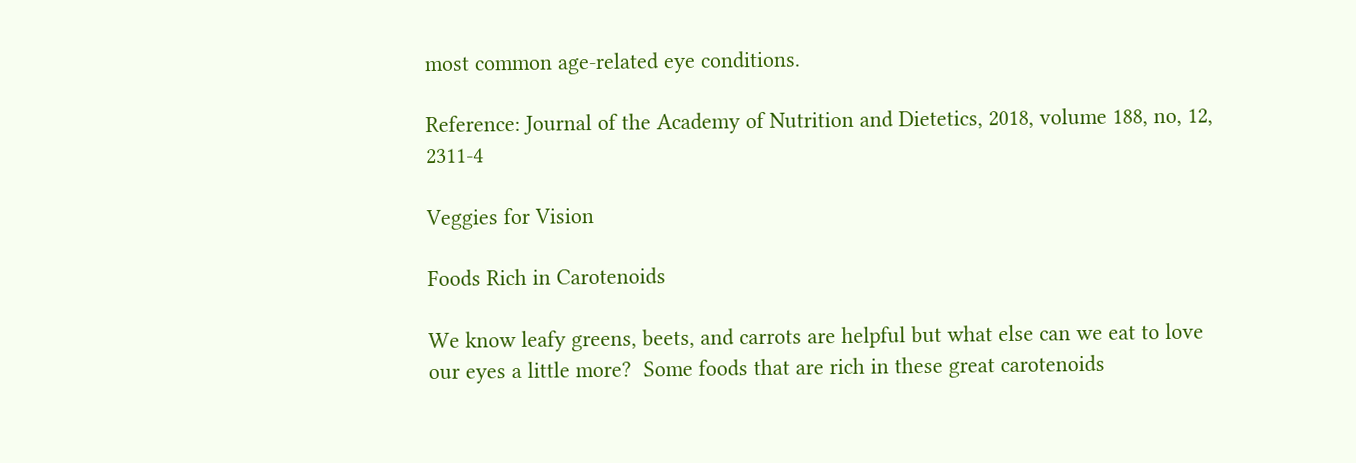most common age-related eye conditions.

Reference: Journal of the Academy of Nutrition and Dietetics, 2018, volume 188, no, 12, 2311-4

Veggies for Vision

Foods Rich in Carotenoids

We know leafy greens, beets, and carrots are helpful but what else can we eat to love our eyes a little more?  Some foods that are rich in these great carotenoids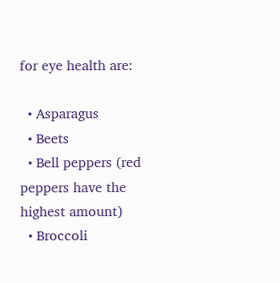for eye health are:

  • Asparagus
  • Beets
  • Bell peppers (red peppers have the highest amount)
  • Broccoli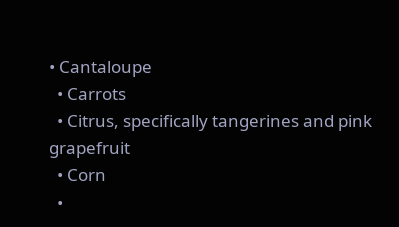• Cantaloupe
  • Carrots
  • Citrus, specifically tangerines and pink grapefruit
  • Corn
  •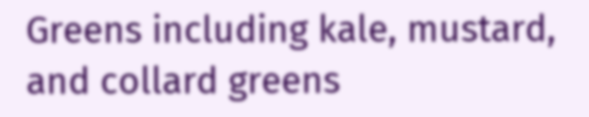Greens including kale, mustard, and collard greens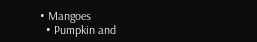• Mangoes
  • Pumpkin and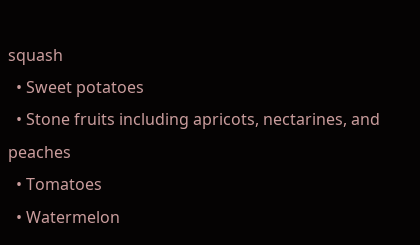squash
  • Sweet potatoes
  • Stone fruits including apricots, nectarines, and peaches
  • Tomatoes
  • Watermelon